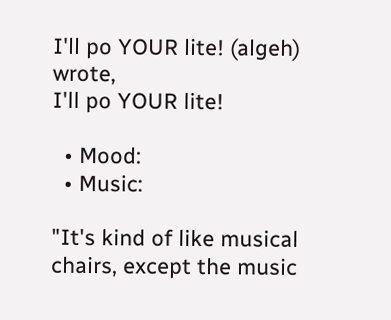I'll po YOUR lite! (algeh) wrote,
I'll po YOUR lite!

  • Mood:
  • Music:

"It's kind of like musical chairs, except the music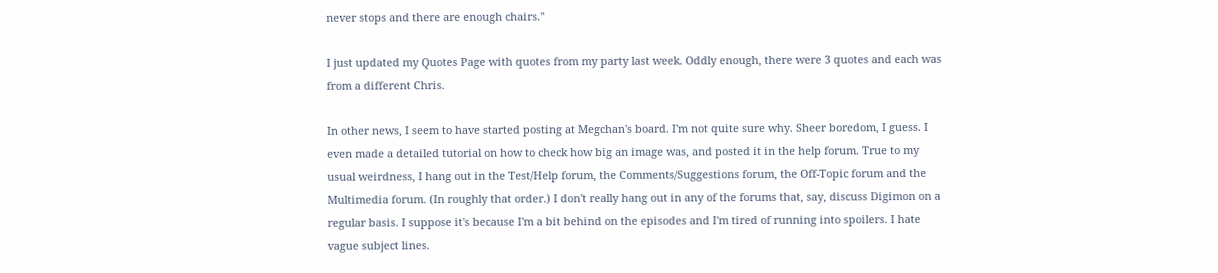never stops and there are enough chairs."

I just updated my Quotes Page with quotes from my party last week. Oddly enough, there were 3 quotes and each was from a different Chris.

In other news, I seem to have started posting at Megchan's board. I'm not quite sure why. Sheer boredom, I guess. I even made a detailed tutorial on how to check how big an image was, and posted it in the help forum. True to my usual weirdness, I hang out in the Test/Help forum, the Comments/Suggestions forum, the Off-Topic forum and the Multimedia forum. (In roughly that order.) I don't really hang out in any of the forums that, say, discuss Digimon on a regular basis. I suppose it's because I'm a bit behind on the episodes and I'm tired of running into spoilers. I hate vague subject lines.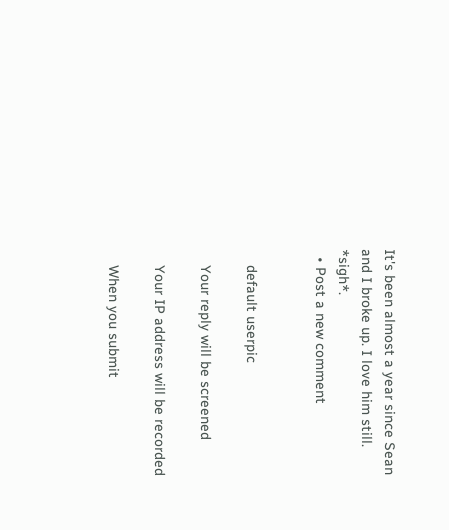It's been almost a year since Sean and I broke up. I love him still. *sigh*.
  • Post a new comment


    default userpic

    Your reply will be screened

    Your IP address will be recorded

    When you submit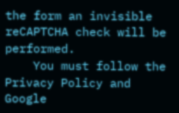the form an invisible reCAPTCHA check will be performed.
    You must follow the Privacy Policy and Google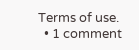Terms of use.
  • 1 comment